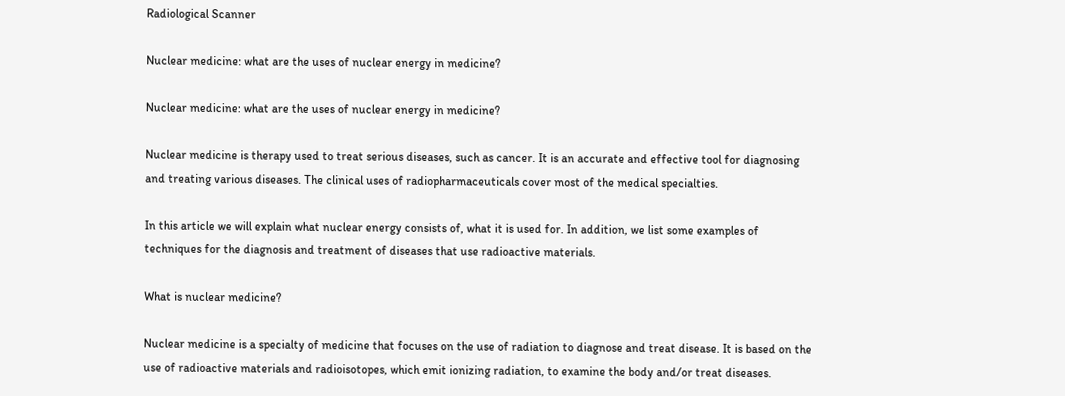Radiological Scanner

Nuclear medicine: what are the uses of nuclear energy in medicine?

Nuclear medicine: what are the uses of nuclear energy in medicine?

Nuclear medicine is therapy used to treat serious diseases, such as cancer. It is an accurate and effective tool for diagnosing and treating various diseases. The clinical uses of radiopharmaceuticals cover most of the medical specialties.

In this article we will explain what nuclear energy consists of, what it is used for. In addition, we list some examples of techniques for the diagnosis and treatment of diseases that use radioactive materials.

What is nuclear medicine?

Nuclear medicine is a specialty of medicine that focuses on the use of radiation to diagnose and treat disease. It is based on the use of radioactive materials and radioisotopes, which emit ionizing radiation, to examine the body and/or treat diseases.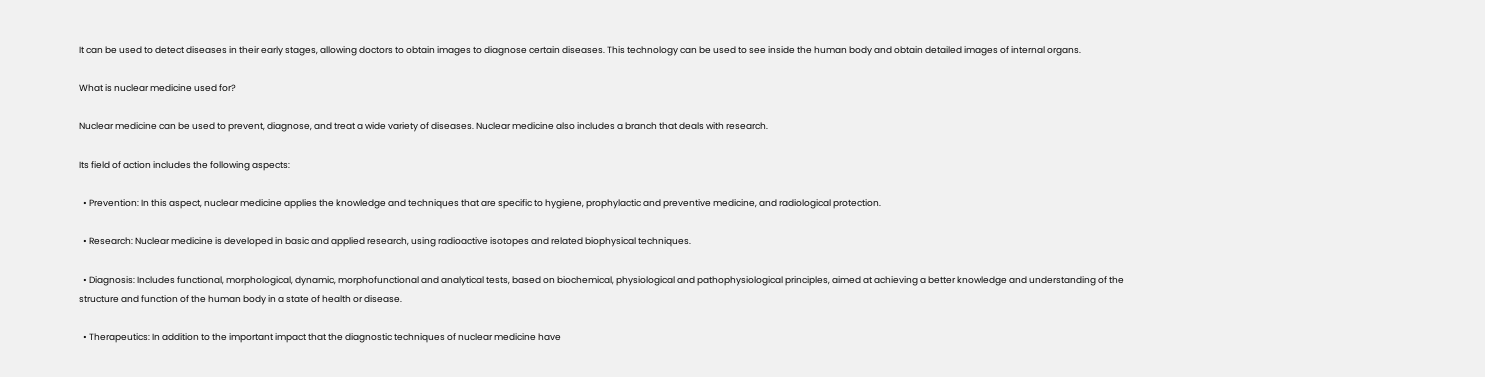It can be used to detect diseases in their early stages, allowing doctors to obtain images to diagnose certain diseases. This technology can be used to see inside the human body and obtain detailed images of internal organs.

What is nuclear medicine used for?

Nuclear medicine can be used to prevent, diagnose, and treat a wide variety of diseases. Nuclear medicine also includes a branch that deals with research.

Its field of action includes the following aspects:

  • Prevention: In this aspect, nuclear medicine applies the knowledge and techniques that are specific to hygiene, prophylactic and preventive medicine, and radiological protection.

  • Research: Nuclear medicine is developed in basic and applied research, using radioactive isotopes and related biophysical techniques.

  • Diagnosis: Includes functional, morphological, dynamic, morphofunctional and analytical tests, based on biochemical, physiological and pathophysiological principles, aimed at achieving a better knowledge and understanding of the structure and function of the human body in a state of health or disease.

  • Therapeutics: In addition to the important impact that the diagnostic techniques of nuclear medicine have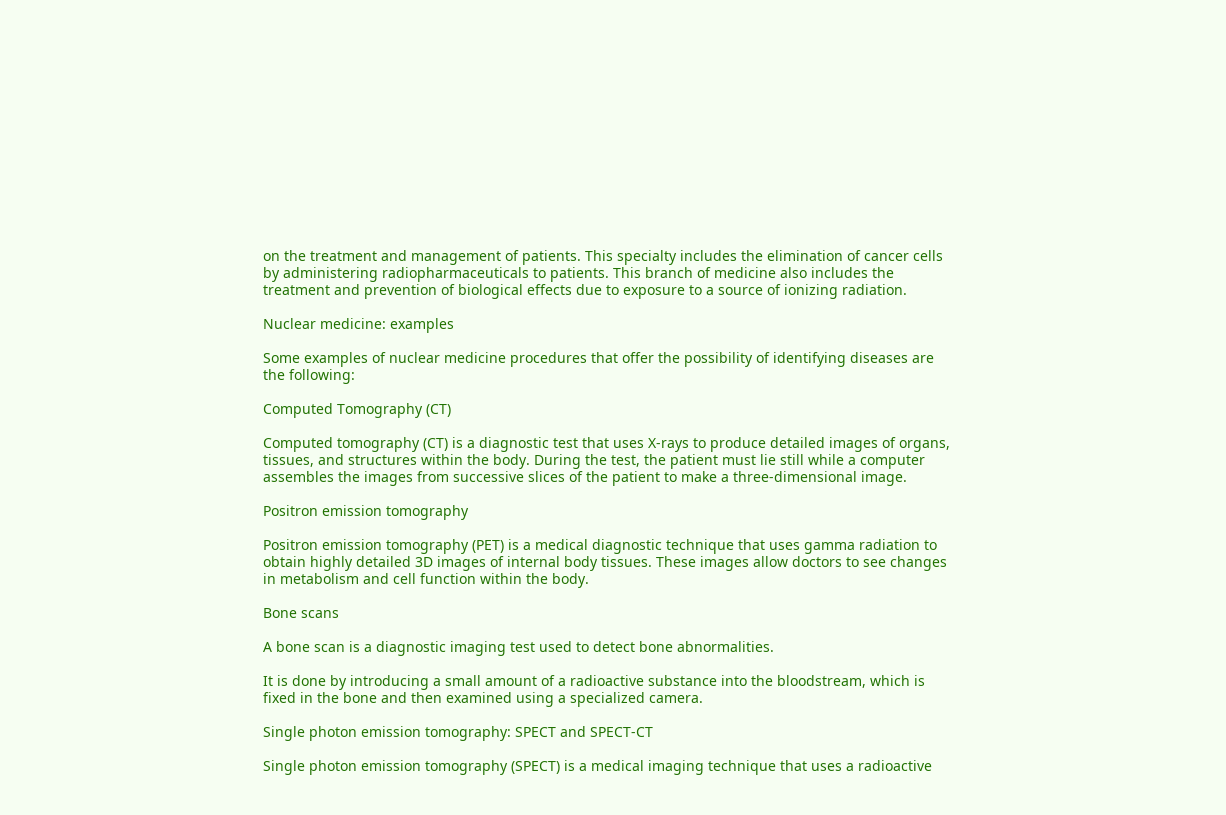on the treatment and management of patients. This specialty includes the elimination of cancer cells by administering radiopharmaceuticals to patients. This branch of medicine also includes the treatment and prevention of biological effects due to exposure to a source of ionizing radiation.

Nuclear medicine: examples

Some examples of nuclear medicine procedures that offer the possibility of identifying diseases are the following:

Computed Tomography (CT)

Computed tomography (CT) is a diagnostic test that uses X-rays to produce detailed images of organs, tissues, and structures within the body. During the test, the patient must lie still while a computer assembles the images from successive slices of the patient to make a three-dimensional image.

Positron emission tomography

Positron emission tomography (PET) is a medical diagnostic technique that uses gamma radiation to obtain highly detailed 3D images of internal body tissues. These images allow doctors to see changes in metabolism and cell function within the body.

Bone scans

A bone scan is a diagnostic imaging test used to detect bone abnormalities.

It is done by introducing a small amount of a radioactive substance into the bloodstream, which is fixed in the bone and then examined using a specialized camera.

Single photon emission tomography: SPECT and SPECT-CT

Single photon emission tomography (SPECT) is a medical imaging technique that uses a radioactive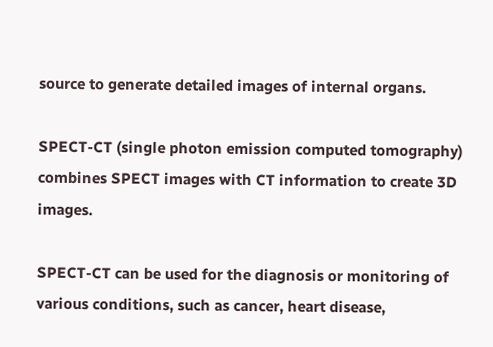source to generate detailed images of internal organs.

SPECT-CT (single photon emission computed tomography) combines SPECT images with CT information to create 3D images.

SPECT-CT can be used for the diagnosis or monitoring of various conditions, such as cancer, heart disease,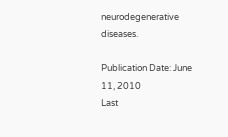neurodegenerative diseases.

Publication Date: June 11, 2010
Last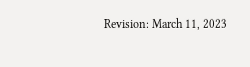Revision: March 11, 2023